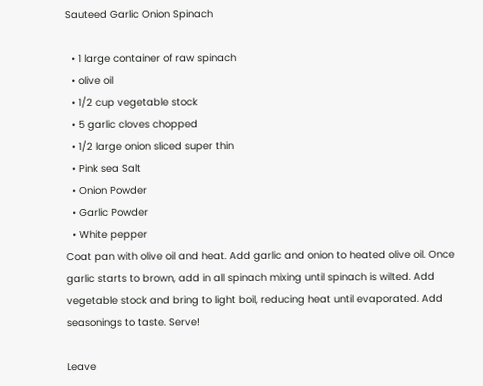Sauteed Garlic Onion Spinach

  • 1 large container of raw spinach
  • olive oil
  • 1/2 cup vegetable stock
  • 5 garlic cloves chopped
  • 1/2 large onion sliced super thin
  • Pink sea Salt
  • Onion Powder
  • Garlic Powder
  • White pepper
Coat pan with olive oil and heat. Add garlic and onion to heated olive oil. Once garlic starts to brown, add in all spinach mixing until spinach is wilted. Add vegetable stock and bring to light boil, reducing heat until evaporated. Add seasonings to taste. Serve!

Leave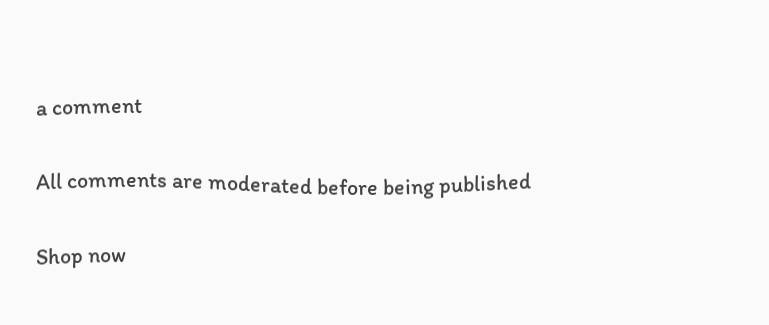a comment

All comments are moderated before being published

Shop now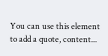You can use this element to add a quote, content...